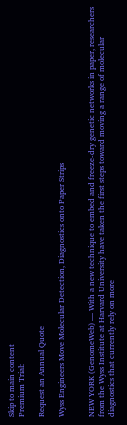Skip to main content
Premium Trial:

Request an Annual Quote

Wyss Engineers Move Molecular Detection, Diagnostics onto Paper Strips


NEW YORK (GenomeWeb) — With a new technique to embed and freeze-dry genetic networks in paper, researchers from the Wyss Institute at Harvard University have taken the first steps toward moving a range of molecular diagnostics that currently rely on more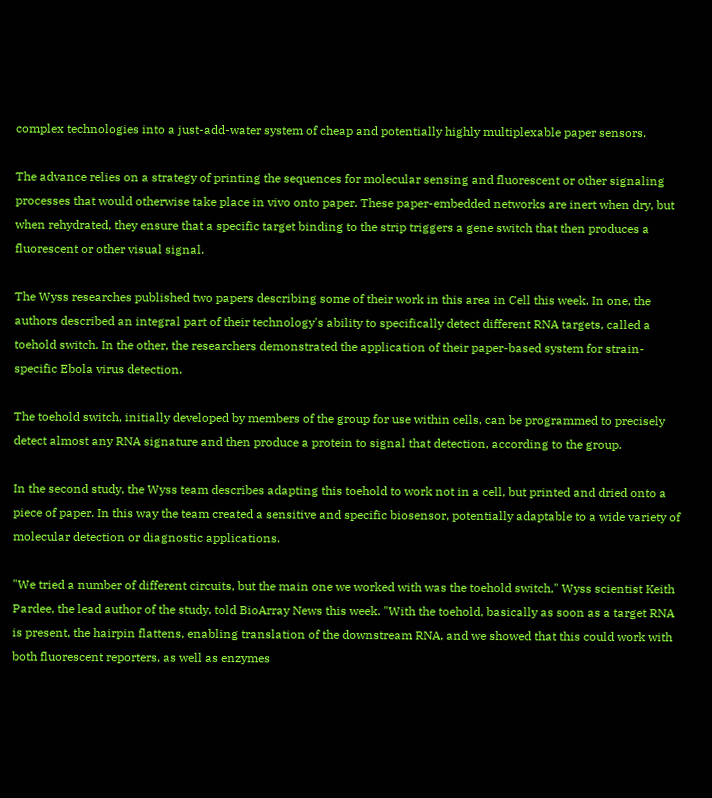complex technologies into a just-add-water system of cheap and potentially highly multiplexable paper sensors.

The advance relies on a strategy of printing the sequences for molecular sensing and fluorescent or other signaling processes that would otherwise take place in vivo onto paper. These paper-embedded networks are inert when dry, but when rehydrated, they ensure that a specific target binding to the strip triggers a gene switch that then produces a fluorescent or other visual signal.

The Wyss researches published two papers describing some of their work in this area in Cell this week. In one, the authors described an integral part of their technology's ability to specifically detect different RNA targets, called a toehold switch. In the other, the researchers demonstrated the application of their paper-based system for strain-specific Ebola virus detection.

The toehold switch, initially developed by members of the group for use within cells, can be programmed to precisely detect almost any RNA signature and then produce a protein to signal that detection, according to the group.

In the second study, the Wyss team describes adapting this toehold to work not in a cell, but printed and dried onto a piece of paper. In this way the team created a sensitive and specific biosensor, potentially adaptable to a wide variety of molecular detection or diagnostic applications.

"We tried a number of different circuits, but the main one we worked with was the toehold switch," Wyss scientist Keith Pardee, the lead author of the study, told BioArray News this week. "With the toehold, basically as soon as a target RNA is present, the hairpin flattens, enabling translation of the downstream RNA, and we showed that this could work with both fluorescent reporters, as well as enzymes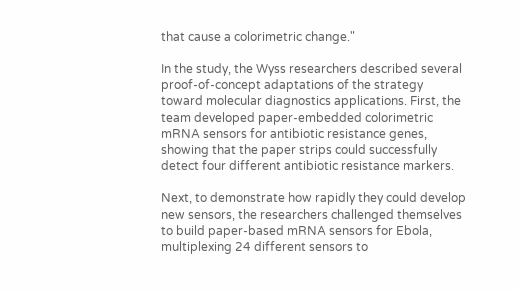that cause a colorimetric change."

In the study, the Wyss researchers described several proof-of-concept adaptations of the strategy toward molecular diagnostics applications. First, the team developed paper-embedded colorimetric mRNA sensors for antibiotic resistance genes, showing that the paper strips could successfully detect four different antibiotic resistance markers.

Next, to demonstrate how rapidly they could develop new sensors, the researchers challenged themselves to build paper-based mRNA sensors for Ebola, multiplexing 24 different sensors to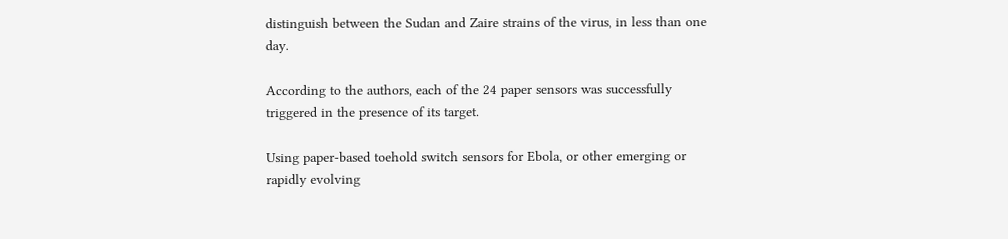distinguish between the Sudan and Zaire strains of the virus, in less than one day.

According to the authors, each of the 24 paper sensors was successfully triggered in the presence of its target.

Using paper-based toehold switch sensors for Ebola, or other emerging or rapidly evolving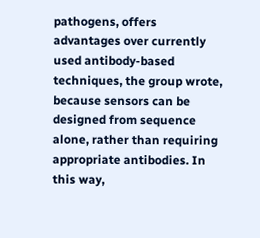pathogens, offers advantages over currently used antibody-based techniques, the group wrote, because sensors can be designed from sequence alone, rather than requiring appropriate antibodies. In this way,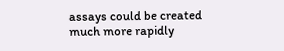assays could be created much more rapidly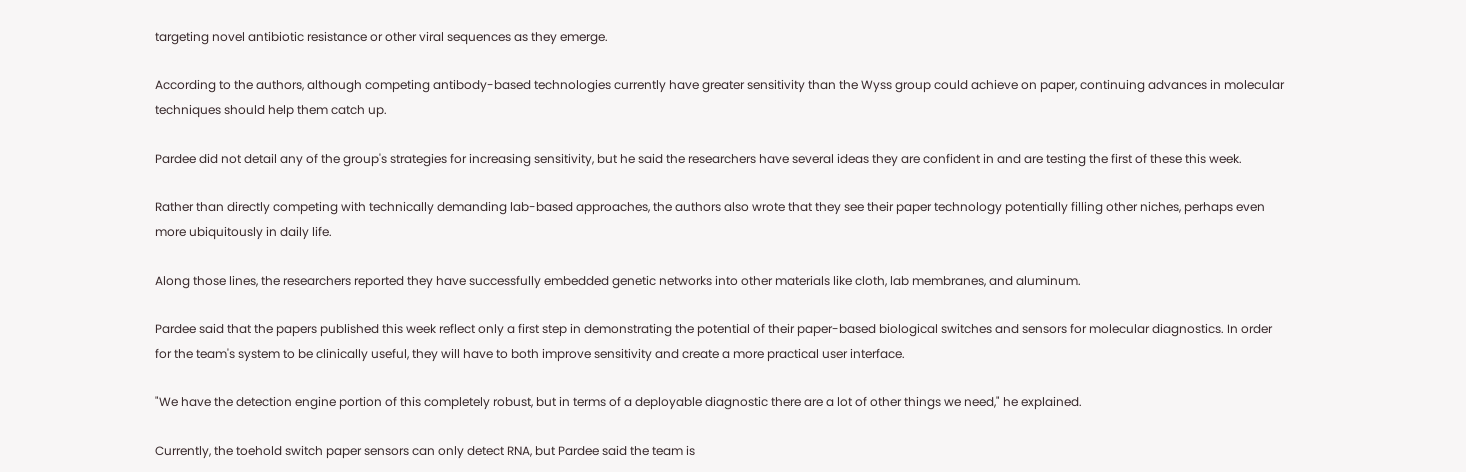targeting novel antibiotic resistance or other viral sequences as they emerge.

According to the authors, although competing antibody-based technologies currently have greater sensitivity than the Wyss group could achieve on paper, continuing advances in molecular techniques should help them catch up.

Pardee did not detail any of the group's strategies for increasing sensitivity, but he said the researchers have several ideas they are confident in and are testing the first of these this week.

Rather than directly competing with technically demanding lab-based approaches, the authors also wrote that they see their paper technology potentially filling other niches, perhaps even more ubiquitously in daily life.

Along those lines, the researchers reported they have successfully embedded genetic networks into other materials like cloth, lab membranes, and aluminum.

Pardee said that the papers published this week reflect only a first step in demonstrating the potential of their paper-based biological switches and sensors for molecular diagnostics. In order for the team's system to be clinically useful, they will have to both improve sensitivity and create a more practical user interface.

"We have the detection engine portion of this completely robust, but in terms of a deployable diagnostic there are a lot of other things we need," he explained.

Currently, the toehold switch paper sensors can only detect RNA, but Pardee said the team is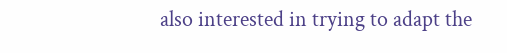also interested in trying to adapt the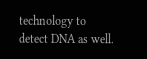technology to detect DNA as well.